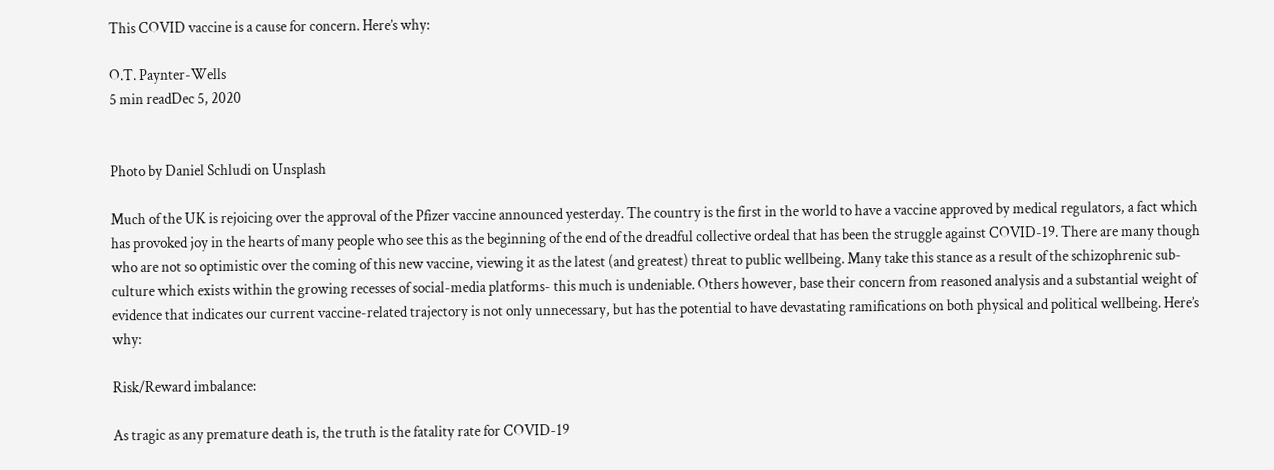This COVID vaccine is a cause for concern. Here’s why:

O.T. Paynter-Wells
5 min readDec 5, 2020


Photo by Daniel Schludi on Unsplash

Much of the UK is rejoicing over the approval of the Pfizer vaccine announced yesterday. The country is the first in the world to have a vaccine approved by medical regulators, a fact which has provoked joy in the hearts of many people who see this as the beginning of the end of the dreadful collective ordeal that has been the struggle against COVID-19. There are many though who are not so optimistic over the coming of this new vaccine, viewing it as the latest (and greatest) threat to public wellbeing. Many take this stance as a result of the schizophrenic sub-culture which exists within the growing recesses of social-media platforms- this much is undeniable. Others however, base their concern from reasoned analysis and a substantial weight of evidence that indicates our current vaccine-related trajectory is not only unnecessary, but has the potential to have devastating ramifications on both physical and political wellbeing. Here’s why:

Risk/Reward imbalance:

As tragic as any premature death is, the truth is the fatality rate for COVID-19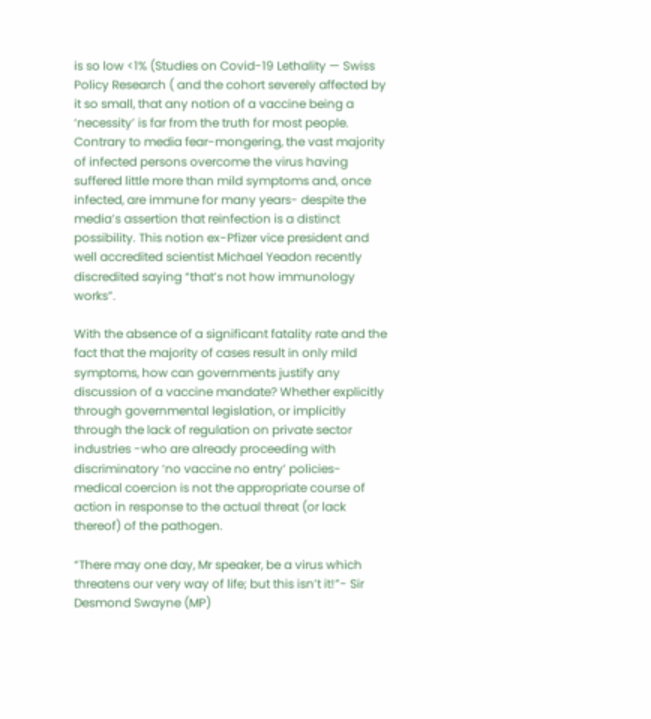is so low <1% (Studies on Covid-19 Lethality — Swiss Policy Research ( and the cohort severely affected by it so small, that any notion of a vaccine being a ‘necessity’ is far from the truth for most people. Contrary to media fear-mongering, the vast majority of infected persons overcome the virus having suffered little more than mild symptoms and, once infected, are immune for many years- despite the media’s assertion that reinfection is a distinct possibility. This notion ex-Pfizer vice president and well accredited scientist Michael Yeadon recently discredited saying “that’s not how immunology works”.

With the absence of a significant fatality rate and the fact that the majority of cases result in only mild symptoms, how can governments justify any discussion of a vaccine mandate? Whether explicitly through governmental legislation, or implicitly through the lack of regulation on private sector industries -who are already proceeding with discriminatory ‘no vaccine no entry’ policies- medical coercion is not the appropriate course of action in response to the actual threat (or lack thereof) of the pathogen.

“There may one day, Mr speaker, be a virus which threatens our very way of life; but this isn’t it!”- Sir Desmond Swayne (MP)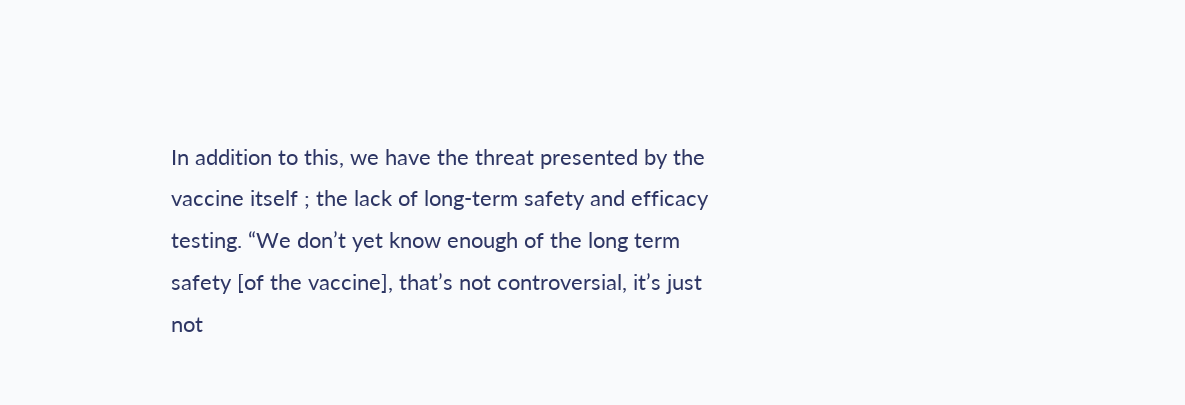In addition to this, we have the threat presented by the vaccine itself ; the lack of long-term safety and efficacy testing. “We don’t yet know enough of the long term safety [of the vaccine], that’s not controversial, it’s just not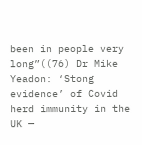been in people very long”((76) Dr Mike Yeadon: ‘Stong evidence’ of Covid herd immunity in the UK —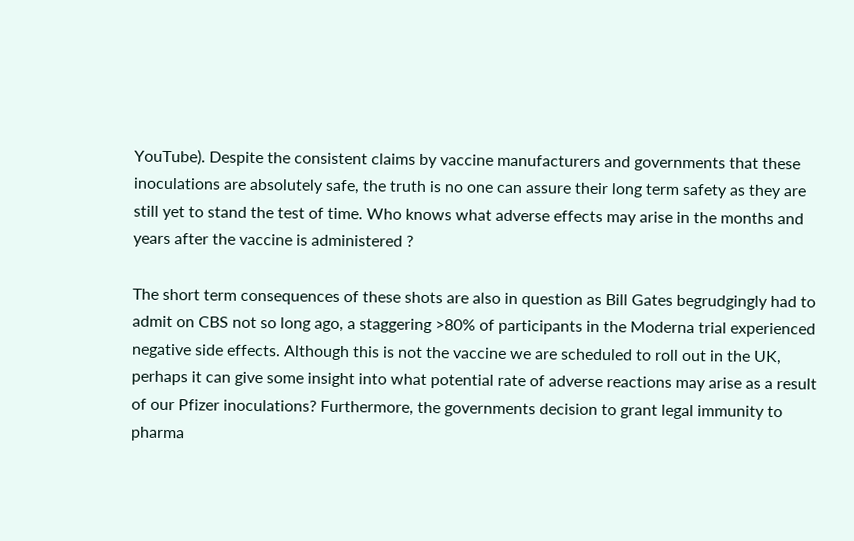YouTube). Despite the consistent claims by vaccine manufacturers and governments that these inoculations are absolutely safe, the truth is no one can assure their long term safety as they are still yet to stand the test of time. Who knows what adverse effects may arise in the months and years after the vaccine is administered ?

The short term consequences of these shots are also in question as Bill Gates begrudgingly had to admit on CBS not so long ago, a staggering >80% of participants in the Moderna trial experienced negative side effects. Although this is not the vaccine we are scheduled to roll out in the UK, perhaps it can give some insight into what potential rate of adverse reactions may arise as a result of our Pfizer inoculations? Furthermore, the governments decision to grant legal immunity to pharma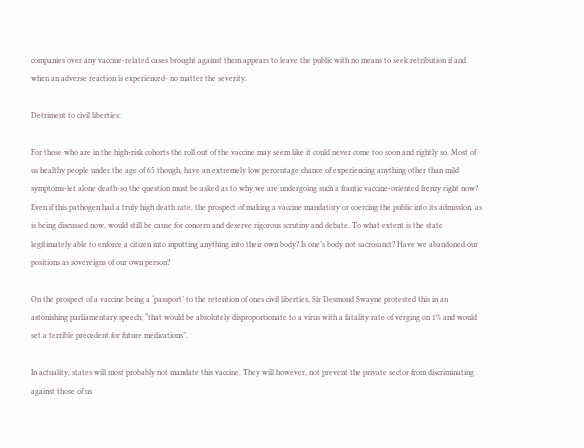companies over any vaccine-related cases brought against them appears to leave the public with no means to seek retribution if and when an adverse reaction is experienced- no matter the severity.

Detriment to civil liberties:

For those who are in the high-risk cohorts the roll out of the vaccine may seem like it could never come too soon and rightly so. Most of us healthy people under the age of 65 though, have an extremely low percentage chance of experiencing anything other than mild symptoms-let alone death-so the question must be asked as to why we are undergoing such a frantic vaccine-oriented frenzy right now? Even if this pathogen had a truly high death rate, the prospect of making a vaccine mandatory or coercing the public into its admission, as is being discussed now, would still be cause for concern and deserve rigorous scrutiny and debate. To what extent is the state legitimately able to enforce a citizen into inputting anything into their own body? Is one’s body not sacrosanct? Have we abandoned our positions as sovereigns of our own person?

On the prospect of a vaccine being a ‘passport’ to the retention of ones civil liberties, Sir Desmond Swayne protested this in an astonishing parliamentary speech; “that would be absolutely disproportionate to a virus with a fatality rate of verging on 1% and would set a terrible precedent for future medications”.

In actuality, states will most probably not mandate this vaccine. They will however, not prevent the private sector from discriminating against those of us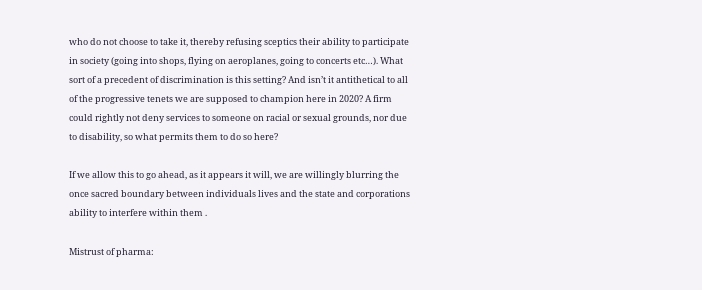who do not choose to take it, thereby refusing sceptics their ability to participate in society (going into shops, flying on aeroplanes, going to concerts etc…). What sort of a precedent of discrimination is this setting? And isn’t it antithetical to all of the progressive tenets we are supposed to champion here in 2020? A firm could rightly not deny services to someone on racial or sexual grounds, nor due to disability, so what permits them to do so here?

If we allow this to go ahead, as it appears it will, we are willingly blurring the once sacred boundary between individuals lives and the state and corporations ability to interfere within them .

Mistrust of pharma: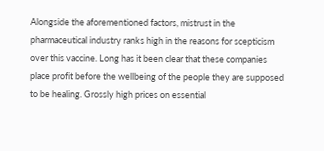Alongside the aforementioned factors, mistrust in the pharmaceutical industry ranks high in the reasons for scepticism over this vaccine. Long has it been clear that these companies place profit before the wellbeing of the people they are supposed to be healing. Grossly high prices on essential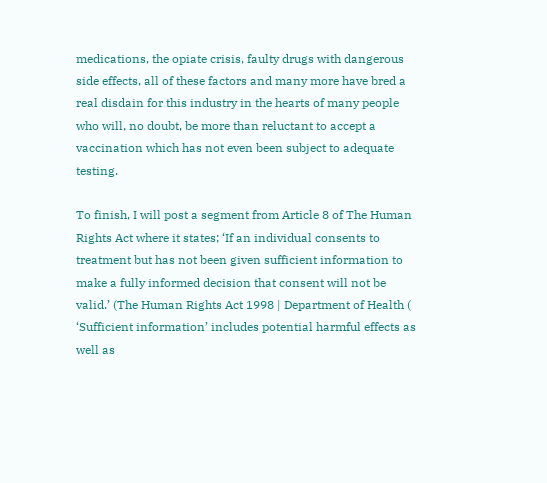medications, the opiate crisis, faulty drugs with dangerous side effects, all of these factors and many more have bred a real disdain for this industry in the hearts of many people who will, no doubt, be more than reluctant to accept a vaccination which has not even been subject to adequate testing.

To finish, I will post a segment from Article 8 of The Human Rights Act where it states; ‘If an individual consents to treatment but has not been given sufficient information to make a fully informed decision that consent will not be valid.’ (The Human Rights Act 1998 | Department of Health ( ‘Sufficient information’ includes potential harmful effects as well as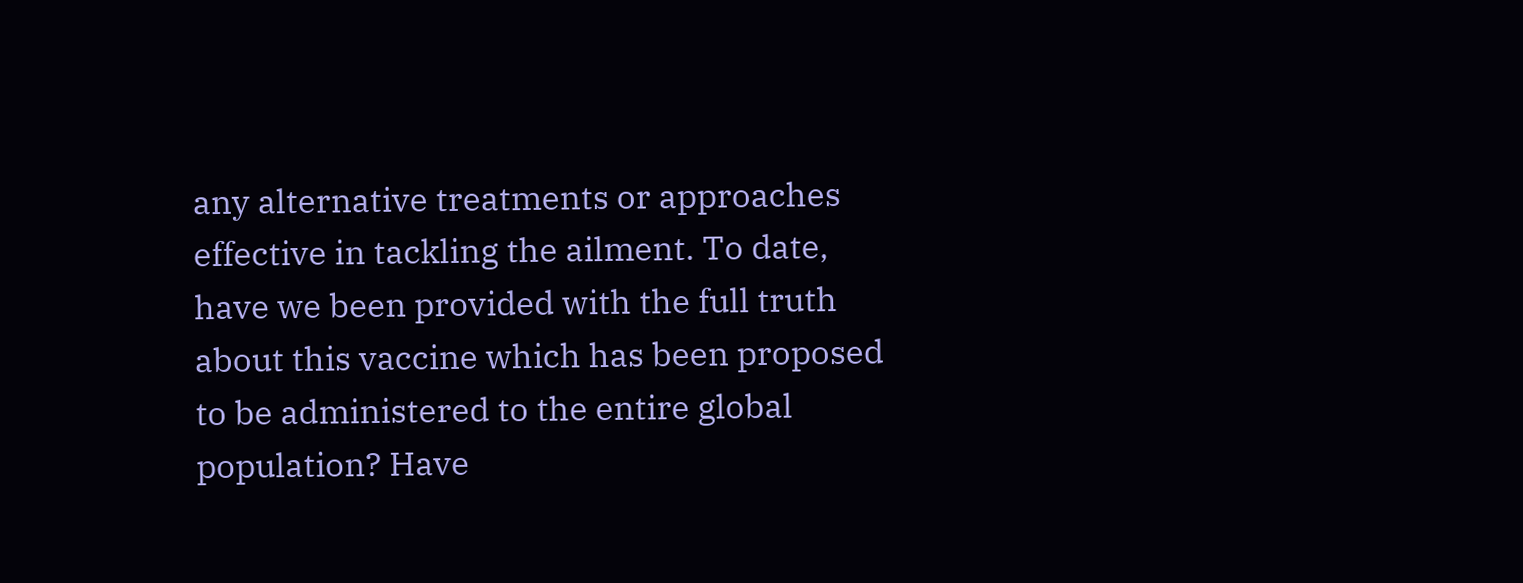any alternative treatments or approaches effective in tackling the ailment. To date, have we been provided with the full truth about this vaccine which has been proposed to be administered to the entire global population? Have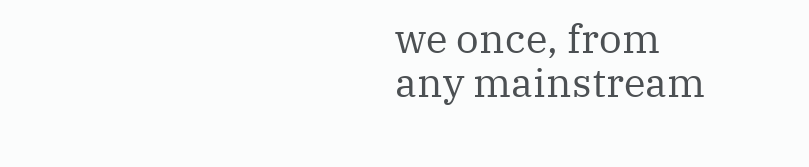we once, from any mainstream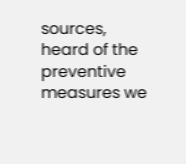sources, heard of the preventive measures we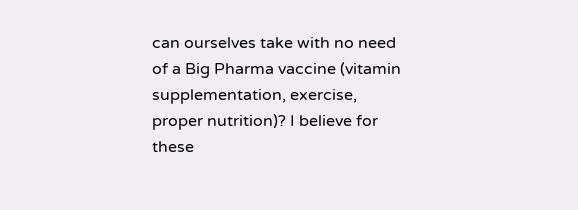can ourselves take with no need of a Big Pharma vaccine (vitamin supplementation, exercise, proper nutrition)? I believe for these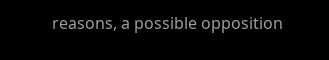reasons, a possible opposition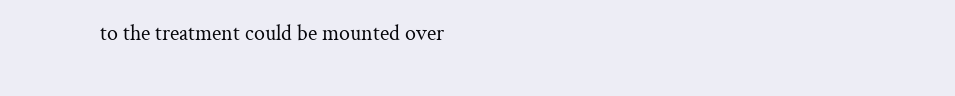to the treatment could be mounted over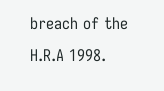breach of the H.R.A 1998.